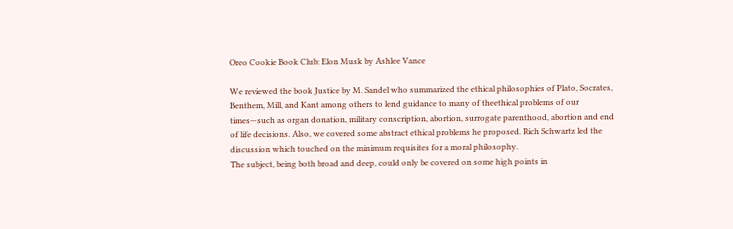Oreo Cookie Book Club: Elon Musk by Ashlee Vance

We reviewed the book Justice by M. Sandel who summarized the ethical philosophies of Plato, Socrates, Benthem, Mill, and Kant among others to lend guidance to many of theethical problems of our times—such as organ donation, military conscription, abortion, surrogate parenthood, abortion and end of life decisions. Also, we covered some abstract ethical problems he proposed. Rich Schwartz led the discussion which touched on the minimum requisites for a moral philosophy.
The subject, being both broad and deep, could only be covered on some high points in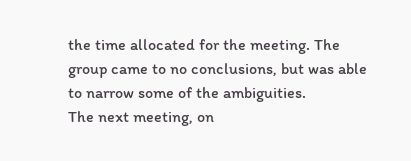the time allocated for the meeting. The group came to no conclusions, but was able to narrow some of the ambiguities.
The next meeting, on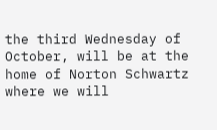the third Wednesday of October, will be at the home of Norton Schwartz where we will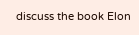discuss the book Elon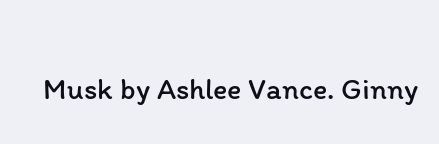Musk by Ashlee Vance. Ginny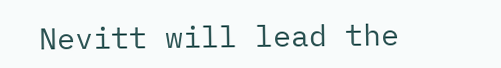Nevitt will lead the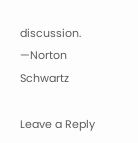discussion.
—Norton Schwartz

Leave a Reply